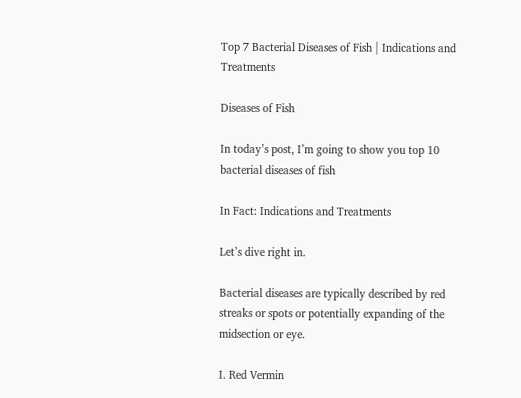Top 7 Bacterial Diseases of Fish | Indications and Treatments

Diseases of Fish

In today’s post, I’m going to show you top 10 bacterial diseases of fish

In Fact: Indications and Treatments

Let’s dive right in.

Bacterial diseases are typically described by red streaks or spots or potentially expanding of the midsection or eye.

I. Red Vermin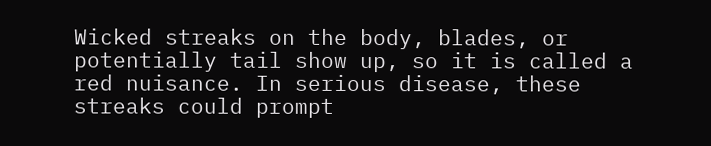Wicked streaks on the body, blades, or potentially tail show up, so it is called a red nuisance. In serious disease, these streaks could prompt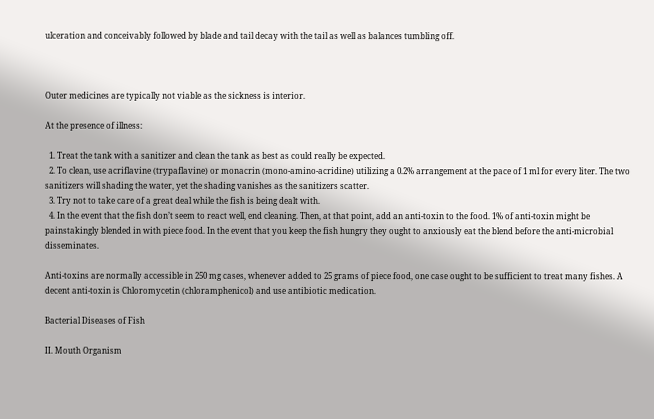ulceration and conceivably followed by blade and tail decay with the tail as well as balances tumbling off.



Outer medicines are typically not viable as the sickness is interior.

At the presence of illness:

  1. Treat the tank with a sanitizer and clean the tank as best as could really be expected.
  2. To clean, use acriflavine (trypaflavine) or monacrin (mono-amino-acridine) utilizing a 0.2% arrangement at the pace of 1 ml for every liter. The two sanitizers will shading the water, yet the shading vanishes as the sanitizers scatter.
  3. Try not to take care of a great deal while the fish is being dealt with.
  4. In the event that the fish don’t seem to react well, end cleaning. Then, at that point, add an anti-toxin to the food. 1% of anti-toxin might be painstakingly blended in with piece food. In the event that you keep the fish hungry they ought to anxiously eat the blend before the anti-microbial disseminates.

Anti-toxins are normally accessible in 250 mg cases, whenever added to 25 grams of piece food, one case ought to be sufficient to treat many fishes. A decent anti-toxin is Chloromycetin (chloramphenicol) and use antibiotic medication.

Bacterial Diseases of Fish

II. Mouth Organism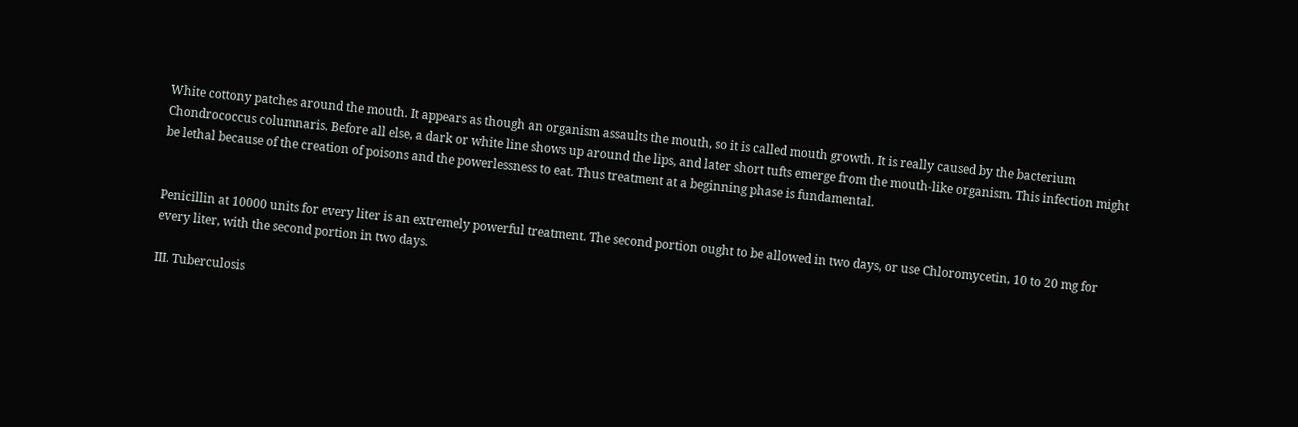White cottony patches around the mouth. It appears as though an organism assaults the mouth, so it is called mouth growth. It is really caused by the bacterium Chondrococcus columnaris. Before all else, a dark or white line shows up around the lips, and later short tufts emerge from the mouth-like organism. This infection might be lethal because of the creation of poisons and the powerlessness to eat. Thus treatment at a beginning phase is fundamental.


Penicillin at 10000 units for every liter is an extremely powerful treatment. The second portion ought to be allowed in two days, or use Chloromycetin, 10 to 20 mg for every liter, with the second portion in two days.

III. Tuberculosis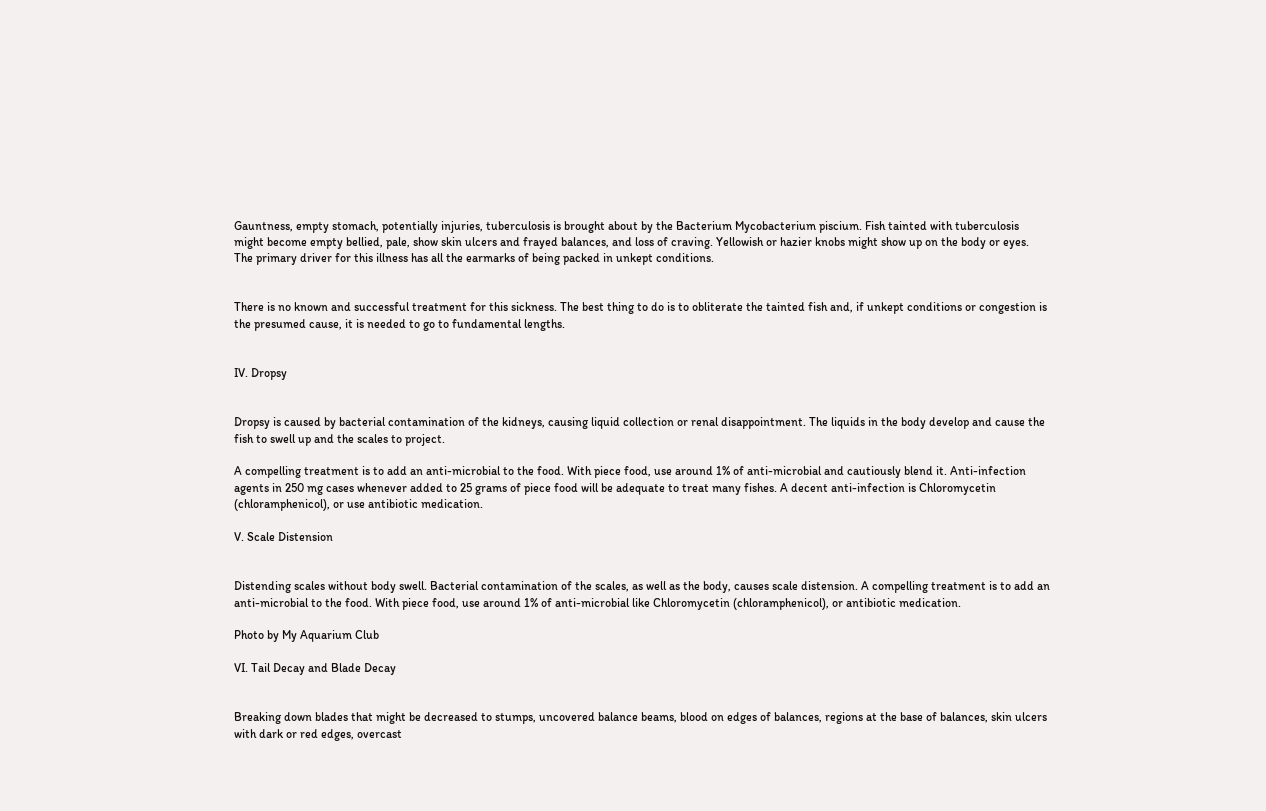Gauntness, empty stomach, potentially injuries, tuberculosis is brought about by the Bacterium Mycobacterium piscium. Fish tainted with tuberculosis might become empty bellied, pale, show skin ulcers and frayed balances, and loss of craving. Yellowish or hazier knobs might show up on the body or eyes. The primary driver for this illness has all the earmarks of being packed in unkept conditions.


There is no known and successful treatment for this sickness. The best thing to do is to obliterate the tainted fish and, if unkept conditions or congestion is the presumed cause, it is needed to go to fundamental lengths.


IV. Dropsy


Dropsy is caused by bacterial contamination of the kidneys, causing liquid collection or renal disappointment. The liquids in the body develop and cause the fish to swell up and the scales to project.

A compelling treatment is to add an anti-microbial to the food. With piece food, use around 1% of anti-microbial and cautiously blend it. Anti-infection agents in 250 mg cases whenever added to 25 grams of piece food will be adequate to treat many fishes. A decent anti-infection is Chloromycetin (chloramphenicol), or use antibiotic medication.

V. Scale Distension


Distending scales without body swell. Bacterial contamination of the scales, as well as the body, causes scale distension. A compelling treatment is to add an anti-microbial to the food. With piece food, use around 1% of anti-microbial like Chloromycetin (chloramphenicol), or antibiotic medication.

Photo by My Aquarium Club

VI. Tail Decay and Blade Decay


Breaking down blades that might be decreased to stumps, uncovered balance beams, blood on edges of balances, regions at the base of balances, skin ulcers with dark or red edges, overcast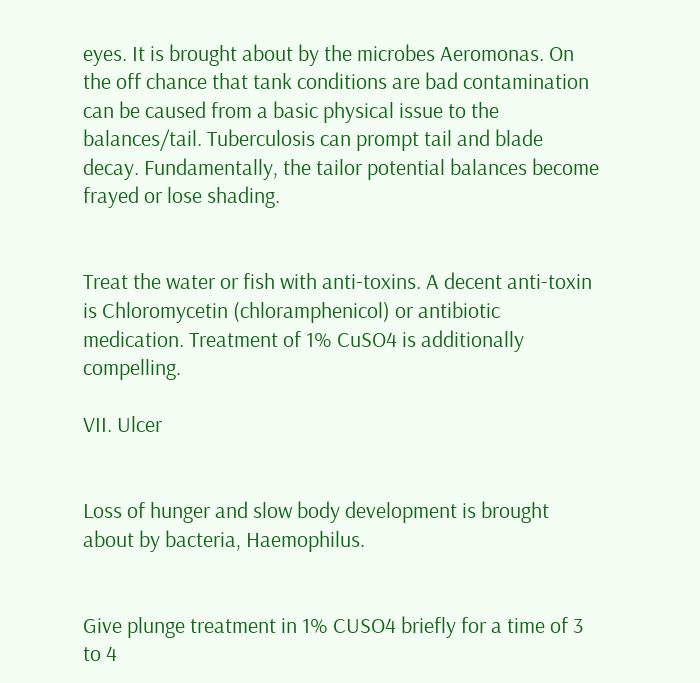eyes. It is brought about by the microbes Aeromonas. On the off chance that tank conditions are bad contamination can be caused from a basic physical issue to the balances/tail. Tuberculosis can prompt tail and blade decay. Fundamentally, the tailor potential balances become frayed or lose shading.


Treat the water or fish with anti-toxins. A decent anti-toxin is Chloromycetin (chloramphenicol) or antibiotic medication. Treatment of 1% CuSO4 is additionally compelling.

VII. Ulcer


Loss of hunger and slow body development is brought about by bacteria, Haemophilus.


Give plunge treatment in 1% CUSO4 briefly for a time of 3 to 4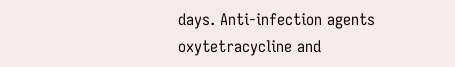days. Anti-infection agents oxytetracycline and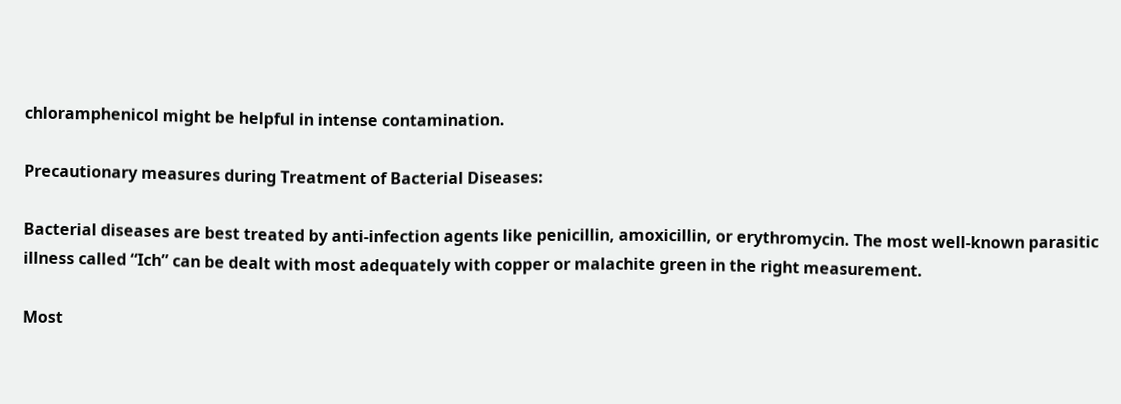chloramphenicol might be helpful in intense contamination.

Precautionary measures during Treatment of Bacterial Diseases:

Bacterial diseases are best treated by anti-infection agents like penicillin, amoxicillin, or erythromycin. The most well-known parasitic illness called “Ich” can be dealt with most adequately with copper or malachite green in the right measurement.

Most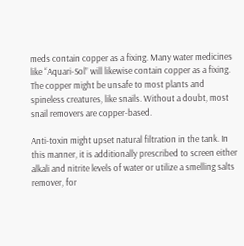meds contain copper as a fixing. Many water medicines like “Aquari-Sol” will likewise contain copper as a fixing. The copper might be unsafe to most plants and spineless creatures, like snails. Without a doubt, most snail removers are copper-based.

Anti-toxin might upset natural filtration in the tank. In this manner, it is additionally prescribed to screen either alkali and nitrite levels of water or utilize a smelling salts remover, for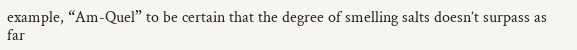example, “Am-Quel” to be certain that the degree of smelling salts doesn’t surpass as far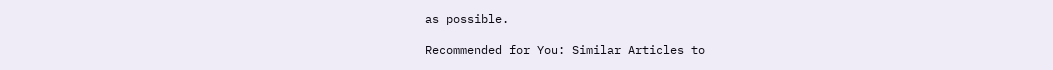as possible.

Recommended for You: Similar Articles to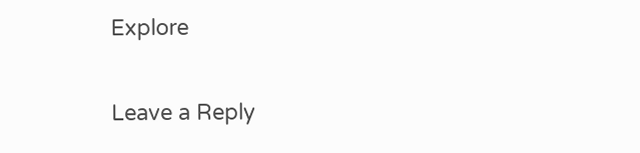Explore


Leave a Reply